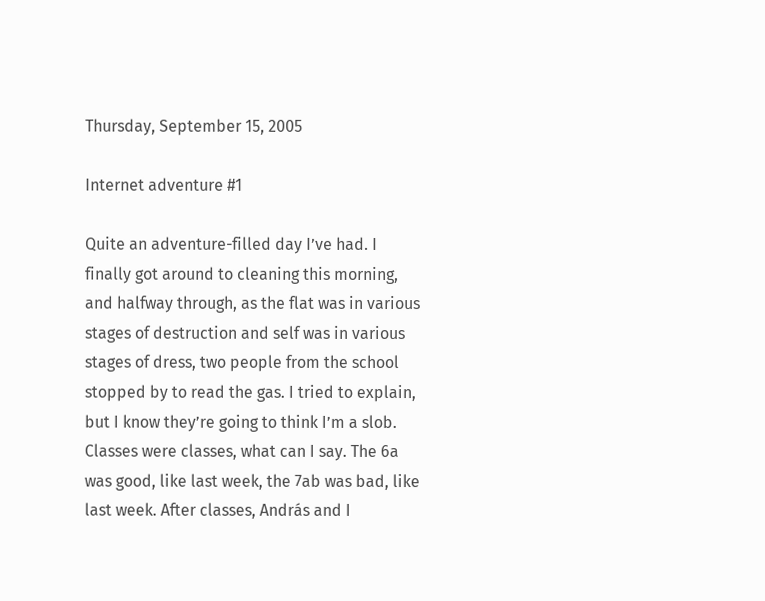Thursday, September 15, 2005

Internet adventure #1

Quite an adventure-filled day I’ve had. I finally got around to cleaning this morning, and halfway through, as the flat was in various stages of destruction and self was in various stages of dress, two people from the school stopped by to read the gas. I tried to explain, but I know they’re going to think I’m a slob. Classes were classes, what can I say. The 6a was good, like last week, the 7ab was bad, like last week. After classes, András and I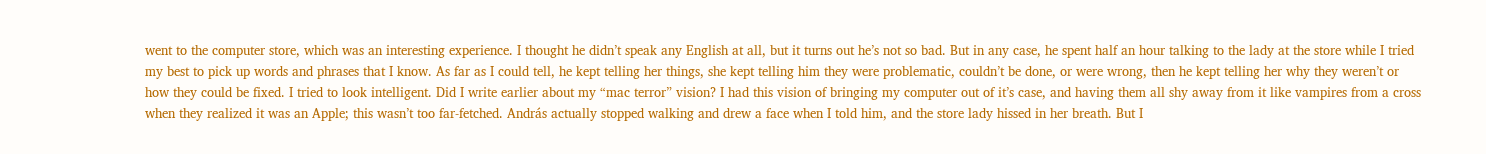went to the computer store, which was an interesting experience. I thought he didn’t speak any English at all, but it turns out he’s not so bad. But in any case, he spent half an hour talking to the lady at the store while I tried my best to pick up words and phrases that I know. As far as I could tell, he kept telling her things, she kept telling him they were problematic, couldn’t be done, or were wrong, then he kept telling her why they weren’t or how they could be fixed. I tried to look intelligent. Did I write earlier about my “mac terror” vision? I had this vision of bringing my computer out of it’s case, and having them all shy away from it like vampires from a cross when they realized it was an Apple; this wasn’t too far-fetched. András actually stopped walking and drew a face when I told him, and the store lady hissed in her breath. But I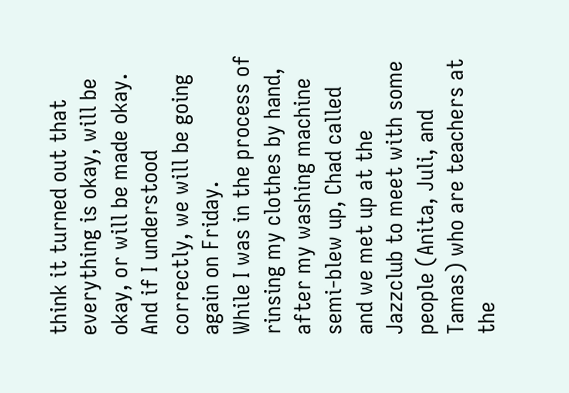think it turned out that everything is okay, will be okay, or will be made okay. And if I understood correctly, we will be going again on Friday.
While I was in the process of rinsing my clothes by hand, after my washing machine semi-blew up, Chad called and we met up at the Jazzclub to meet with some people (Anita, Juli, and Tamas) who are teachers at the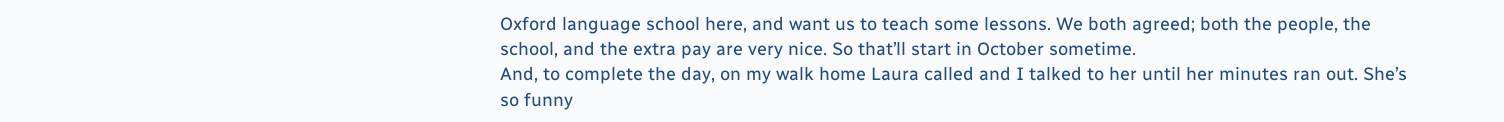Oxford language school here, and want us to teach some lessons. We both agreed; both the people, the school, and the extra pay are very nice. So that’ll start in October sometime.
And, to complete the day, on my walk home Laura called and I talked to her until her minutes ran out. She’s so funny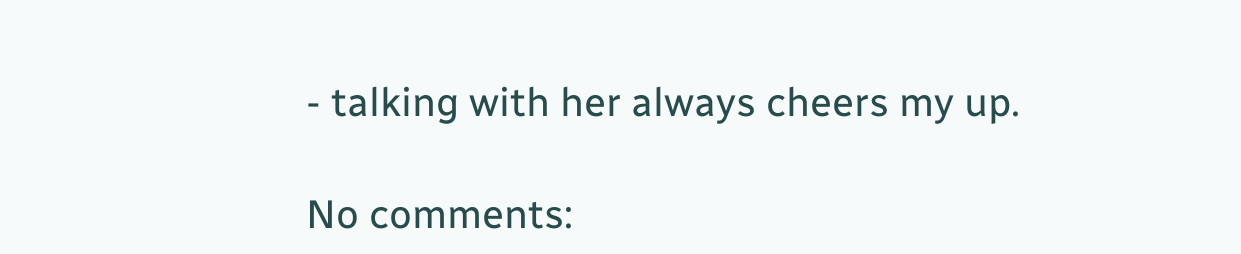- talking with her always cheers my up.

No comments: